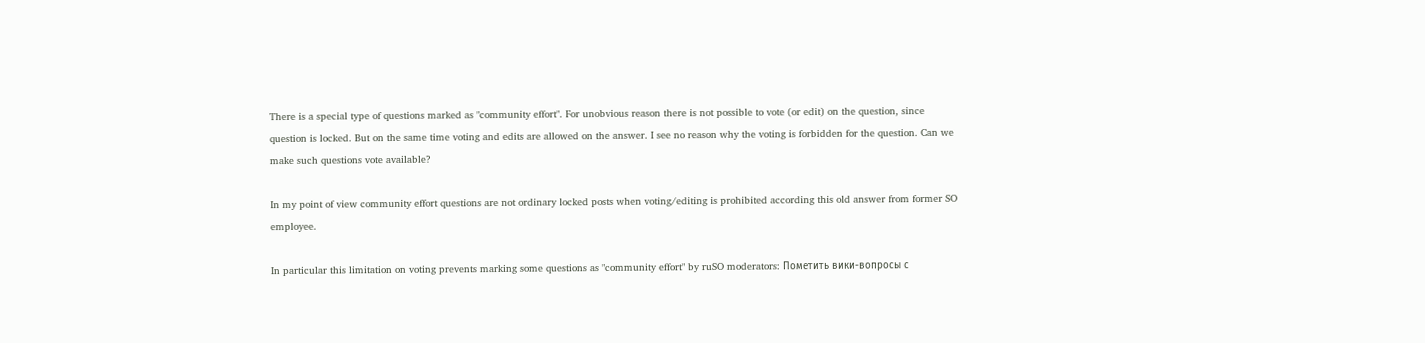There is a special type of questions marked as "community effort". For unobvious reason there is not possible to vote (or edit) on the question, since question is locked. But on the same time voting and edits are allowed on the answer. I see no reason why the voting is forbidden for the question. Can we make such questions vote available?

In my point of view community effort questions are not ordinary locked posts when voting/editing is prohibited according this old answer from former SO employee.

In particular this limitation on voting prevents marking some questions as "community effort" by ruSO moderators: Пометить вики-вопросы с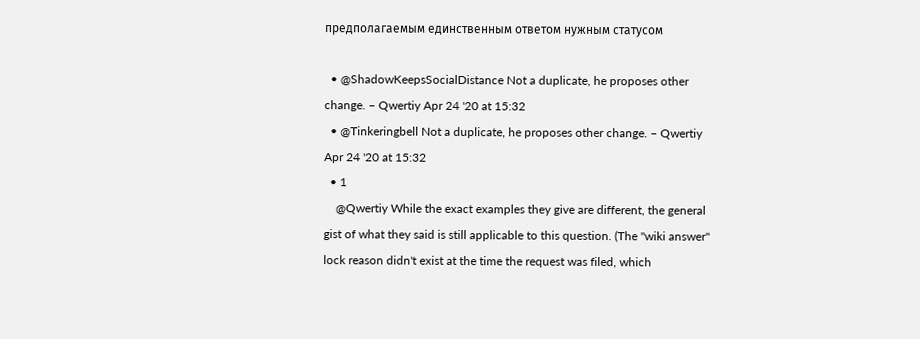предполагаемым единственным ответом нужным статусом

  • @ShadowKeepsSocialDistance Not a duplicate, he proposes other change. – Qwertiy Apr 24 '20 at 15:32
  • @Tinkeringbell Not a duplicate, he proposes other change. – Qwertiy Apr 24 '20 at 15:32
  • 1
    @Qwertiy While the exact examples they give are different, the general gist of what they said is still applicable to this question. (The "wiki answer" lock reason didn't exist at the time the request was filed, which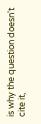is why the question doesn't cite it,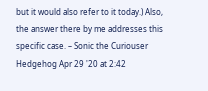but it would also refer to it today.) Also, the answer there by me addresses this specific case. – Sonic the Curiouser Hedgehog Apr 29 '20 at 2:42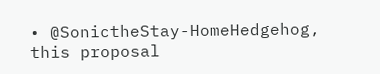• @SonictheStay-HomeHedgehog, this proposal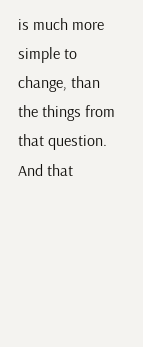is much more simple to change, than the things from that question. And that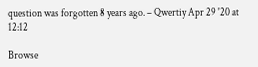question was forgotten 8 years ago. – Qwertiy Apr 29 '20 at 12:12

Browse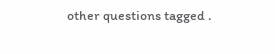other questions tagged .